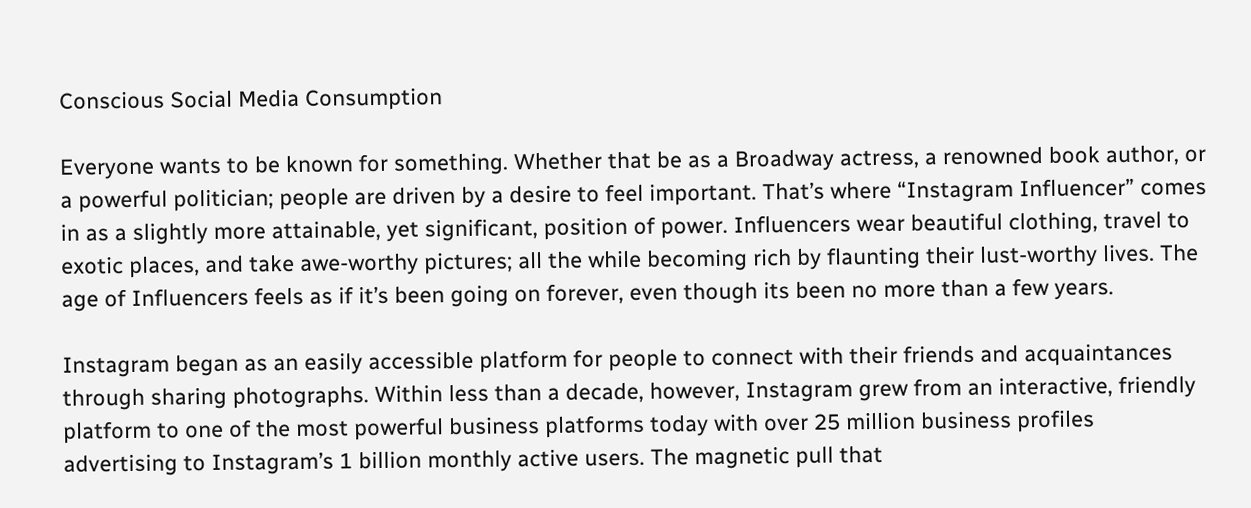Conscious Social Media Consumption

Everyone wants to be known for something. Whether that be as a Broadway actress, a renowned book author, or a powerful politician; people are driven by a desire to feel important. That’s where “Instagram Influencer” comes in as a slightly more attainable, yet significant, position of power. Influencers wear beautiful clothing, travel to exotic places, and take awe-worthy pictures; all the while becoming rich by flaunting their lust-worthy lives. The age of Influencers feels as if it’s been going on forever, even though its been no more than a few years.

Instagram began as an easily accessible platform for people to connect with their friends and acquaintances through sharing photographs. Within less than a decade, however, Instagram grew from an interactive, friendly platform to one of the most powerful business platforms today with over 25 million business profiles advertising to Instagram’s 1 billion monthly active users. The magnetic pull that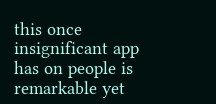this once insignificant app has on people is remarkable yet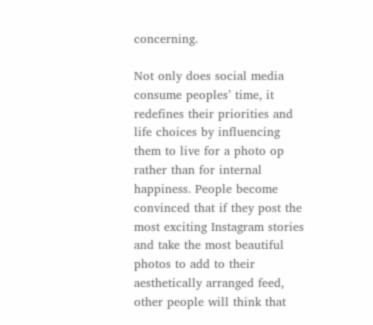concerning.

Not only does social media consume peoples’ time, it redefines their priorities and life choices by influencing them to live for a photo op rather than for internal happiness. People become convinced that if they post the most exciting Instagram stories and take the most beautiful photos to add to their aesthetically arranged feed, other people will think that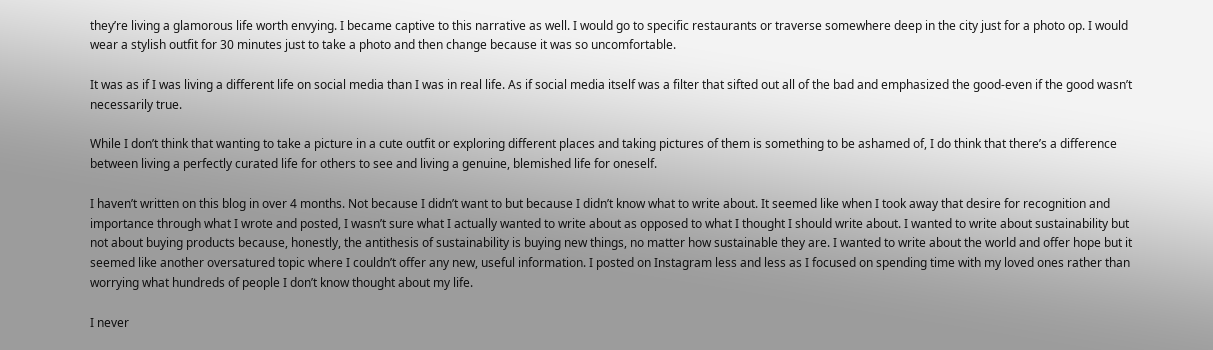they’re living a glamorous life worth envying. I became captive to this narrative as well. I would go to specific restaurants or traverse somewhere deep in the city just for a photo op. I would wear a stylish outfit for 30 minutes just to take a photo and then change because it was so uncomfortable.

It was as if I was living a different life on social media than I was in real life. As if social media itself was a filter that sifted out all of the bad and emphasized the good-even if the good wasn’t necessarily true.

While I don’t think that wanting to take a picture in a cute outfit or exploring different places and taking pictures of them is something to be ashamed of, I do think that there’s a difference between living a perfectly curated life for others to see and living a genuine, blemished life for oneself.

I haven’t written on this blog in over 4 months. Not because I didn’t want to but because I didn’t know what to write about. It seemed like when I took away that desire for recognition and importance through what I wrote and posted, I wasn’t sure what I actually wanted to write about as opposed to what I thought I should write about. I wanted to write about sustainability but not about buying products because, honestly, the antithesis of sustainability is buying new things, no matter how sustainable they are. I wanted to write about the world and offer hope but it seemed like another oversatured topic where I couldn’t offer any new, useful information. I posted on Instagram less and less as I focused on spending time with my loved ones rather than worrying what hundreds of people I don’t know thought about my life.

I never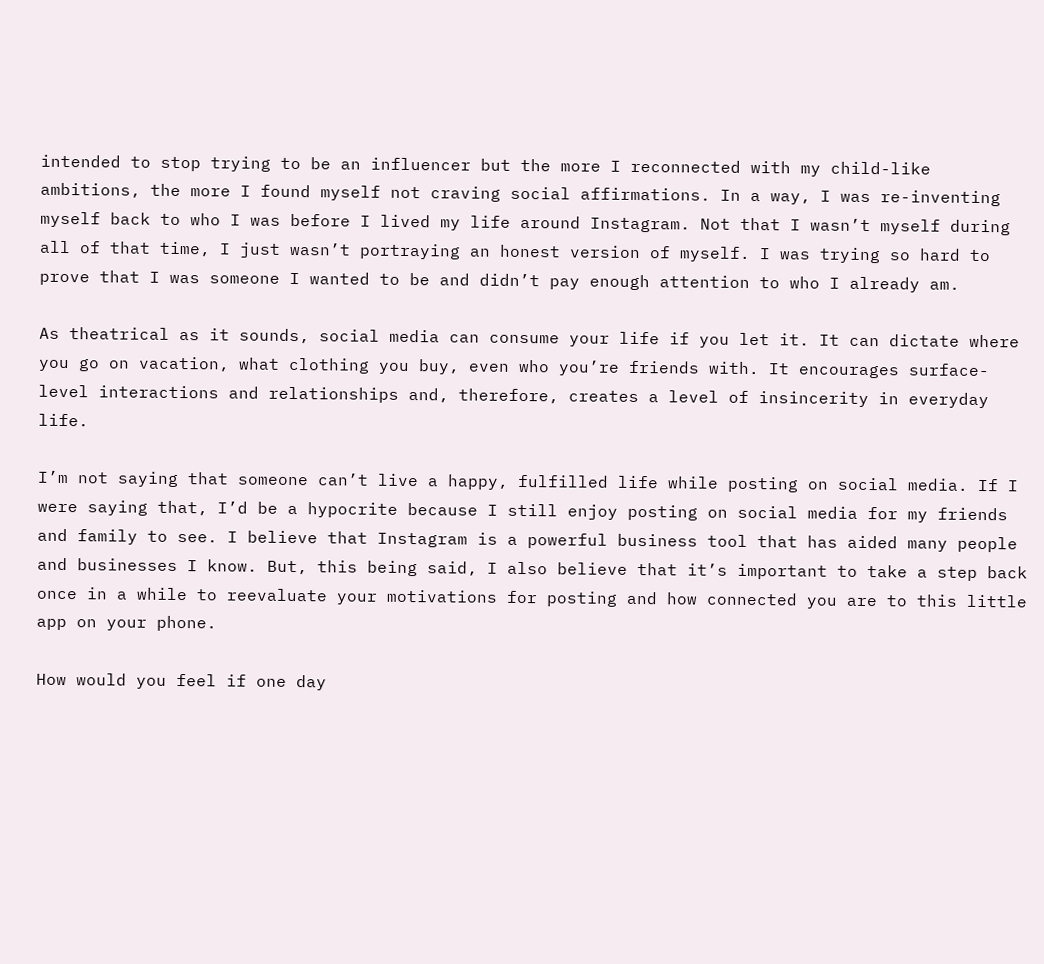intended to stop trying to be an influencer but the more I reconnected with my child-like ambitions, the more I found myself not craving social affirmations. In a way, I was re-inventing myself back to who I was before I lived my life around Instagram. Not that I wasn’t myself during all of that time, I just wasn’t portraying an honest version of myself. I was trying so hard to prove that I was someone I wanted to be and didn’t pay enough attention to who I already am.

As theatrical as it sounds, social media can consume your life if you let it. It can dictate where you go on vacation, what clothing you buy, even who you’re friends with. It encourages surface-level interactions and relationships and, therefore, creates a level of insincerity in everyday life.

I’m not saying that someone can’t live a happy, fulfilled life while posting on social media. If I were saying that, I’d be a hypocrite because I still enjoy posting on social media for my friends and family to see. I believe that Instagram is a powerful business tool that has aided many people and businesses I know. But, this being said, I also believe that it’s important to take a step back once in a while to reevaluate your motivations for posting and how connected you are to this little app on your phone.

How would you feel if one day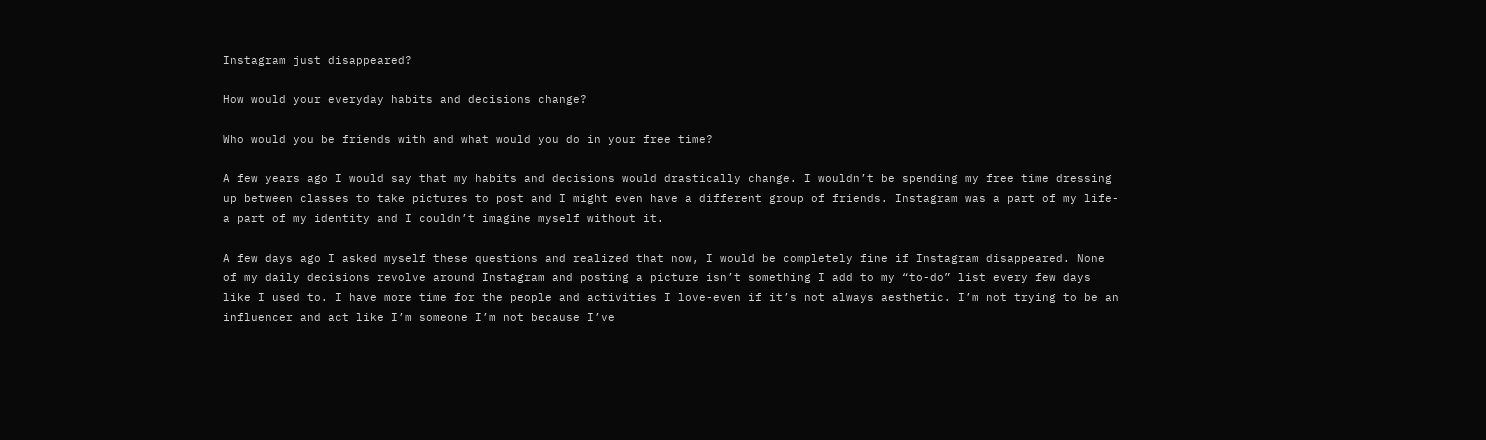Instagram just disappeared?

How would your everyday habits and decisions change?

Who would you be friends with and what would you do in your free time?

A few years ago I would say that my habits and decisions would drastically change. I wouldn’t be spending my free time dressing up between classes to take pictures to post and I might even have a different group of friends. Instagram was a part of my life-a part of my identity and I couldn’t imagine myself without it.

A few days ago I asked myself these questions and realized that now, I would be completely fine if Instagram disappeared. None of my daily decisions revolve around Instagram and posting a picture isn’t something I add to my “to-do” list every few days like I used to. I have more time for the people and activities I love-even if it’s not always aesthetic. I’m not trying to be an influencer and act like I’m someone I’m not because I’ve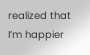realized that I’m happier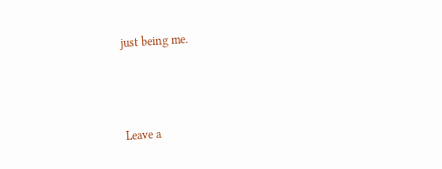just being me.



Leave a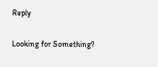Reply

Looking for Something?